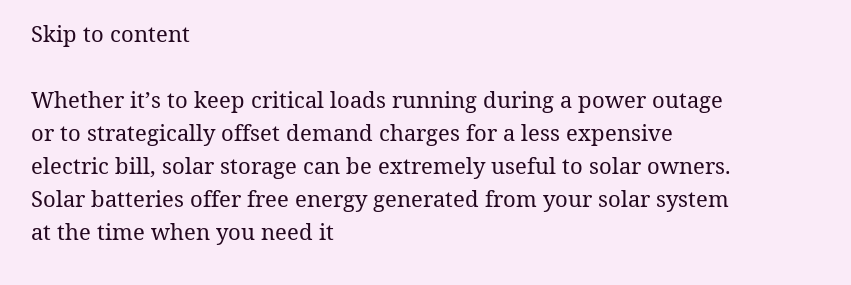Skip to content

Whether it’s to keep critical loads running during a power outage or to strategically offset demand charges for a less expensive electric bill, solar storage can be extremely useful to solar owners. Solar batteries offer free energy generated from your solar system at the time when you need it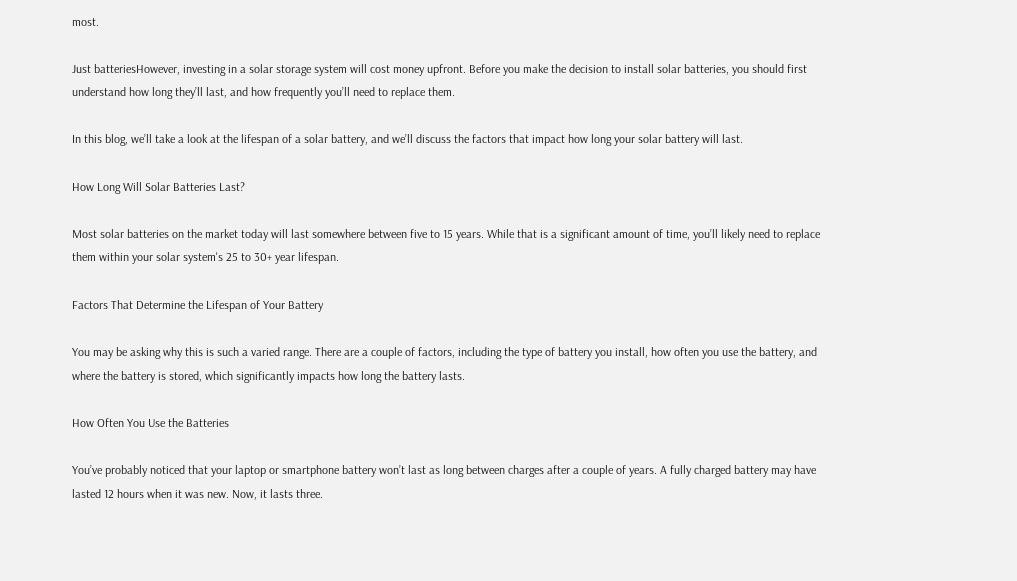most.

Just batteriesHowever, investing in a solar storage system will cost money upfront. Before you make the decision to install solar batteries, you should first understand how long they’ll last, and how frequently you’ll need to replace them.

In this blog, we’ll take a look at the lifespan of a solar battery, and we’ll discuss the factors that impact how long your solar battery will last.

How Long Will Solar Batteries Last?

Most solar batteries on the market today will last somewhere between five to 15 years. While that is a significant amount of time, you’ll likely need to replace them within your solar system's 25 to 30+ year lifespan.

Factors That Determine the Lifespan of Your Battery

You may be asking why this is such a varied range. There are a couple of factors, including the type of battery you install, how often you use the battery, and where the battery is stored, which significantly impacts how long the battery lasts.

How Often You Use the Batteries

You’ve probably noticed that your laptop or smartphone battery won’t last as long between charges after a couple of years. A fully charged battery may have lasted 12 hours when it was new. Now, it lasts three.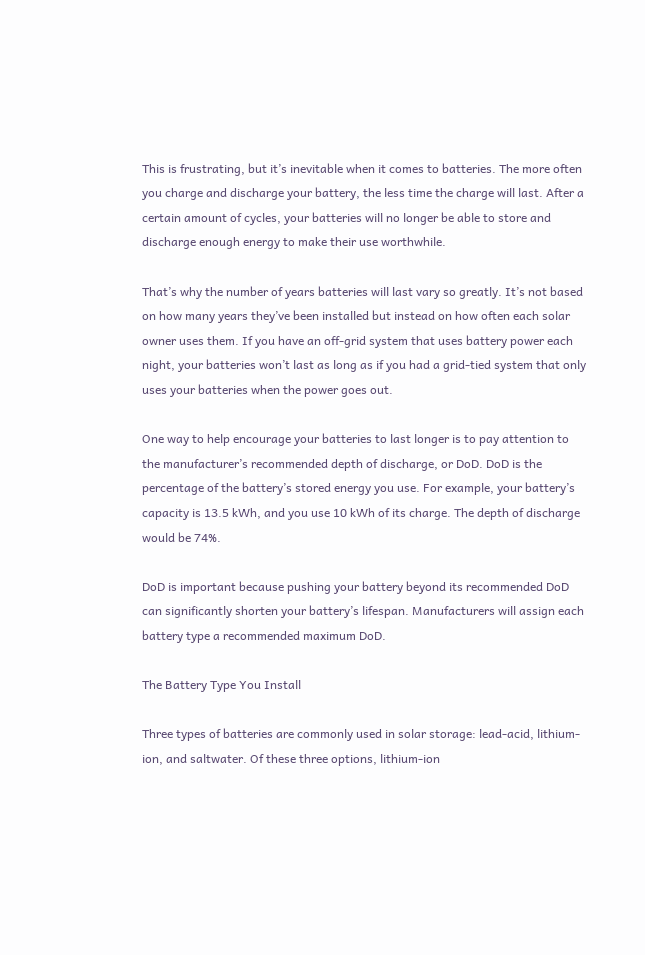This is frustrating, but it’s inevitable when it comes to batteries. The more often you charge and discharge your battery, the less time the charge will last. After a certain amount of cycles, your batteries will no longer be able to store and discharge enough energy to make their use worthwhile.

That’s why the number of years batteries will last vary so greatly. It’s not based on how many years they’ve been installed but instead on how often each solar owner uses them. If you have an off-grid system that uses battery power each night, your batteries won’t last as long as if you had a grid-tied system that only uses your batteries when the power goes out.

One way to help encourage your batteries to last longer is to pay attention to the manufacturer’s recommended depth of discharge, or DoD. DoD is the percentage of the battery’s stored energy you use. For example, your battery’s capacity is 13.5 kWh, and you use 10 kWh of its charge. The depth of discharge would be 74%.

DoD is important because pushing your battery beyond its recommended DoD can significantly shorten your battery’s lifespan. Manufacturers will assign each battery type a recommended maximum DoD.

The Battery Type You Install

Three types of batteries are commonly used in solar storage: lead-acid, lithium-ion, and saltwater. Of these three options, lithium-ion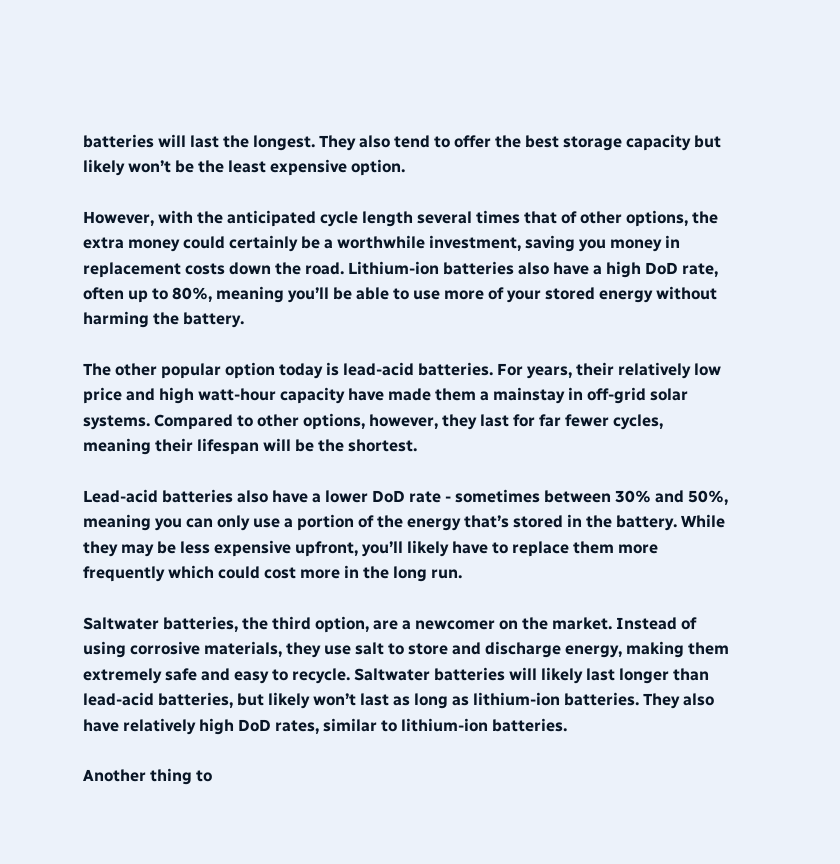batteries will last the longest. They also tend to offer the best storage capacity but likely won’t be the least expensive option.

However, with the anticipated cycle length several times that of other options, the extra money could certainly be a worthwhile investment, saving you money in replacement costs down the road. Lithium-ion batteries also have a high DoD rate, often up to 80%, meaning you’ll be able to use more of your stored energy without harming the battery.

The other popular option today is lead-acid batteries. For years, their relatively low price and high watt-hour capacity have made them a mainstay in off-grid solar systems. Compared to other options, however, they last for far fewer cycles, meaning their lifespan will be the shortest.

Lead-acid batteries also have a lower DoD rate - sometimes between 30% and 50%, meaning you can only use a portion of the energy that’s stored in the battery. While they may be less expensive upfront, you’ll likely have to replace them more frequently which could cost more in the long run.

Saltwater batteries, the third option, are a newcomer on the market. Instead of using corrosive materials, they use salt to store and discharge energy, making them extremely safe and easy to recycle. Saltwater batteries will likely last longer than lead-acid batteries, but likely won’t last as long as lithium-ion batteries. They also have relatively high DoD rates, similar to lithium-ion batteries.

Another thing to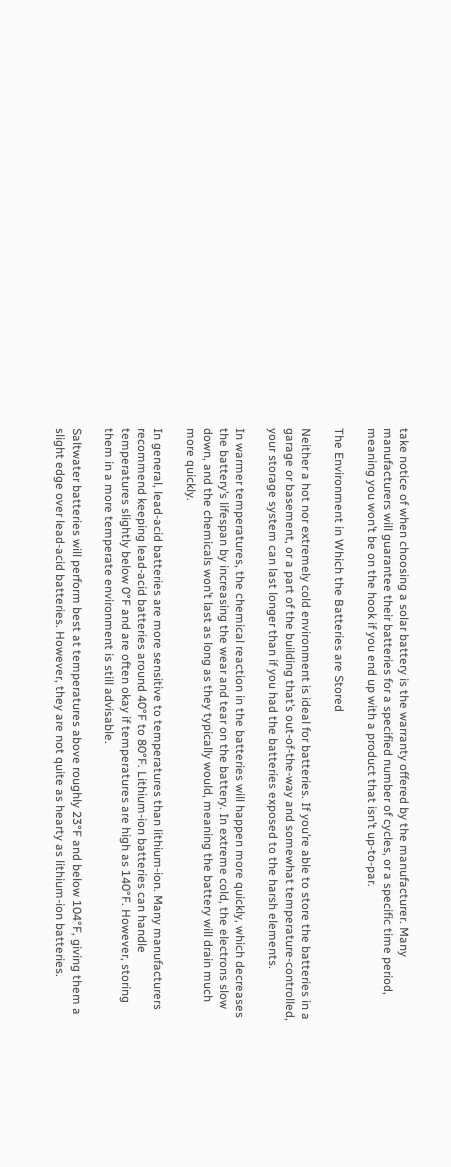take notice of when choosing a solar battery is the warranty offered by the manufacturer. Many manufacturers will guarantee their batteries for a specified number of cycles, or a specific time period, meaning you won’t be on the hook if you end up with a product that isn’t up-to-par.

The Environment in Which the Batteries are Stored

Neither a hot nor extremely cold environment is ideal for batteries. If you’re able to store the batteries in a garage or basement, or a part of the building that’s out-of-the-way and somewhat temperature-controlled, your storage system can last longer than if you had the batteries exposed to the harsh elements.

In warmer temperatures, the chemical reaction in the batteries will happen more quickly, which decreases the battery’s lifespan by increasing the wear and tear on the battery. In extreme cold, the electrons slow down, and the chemicals won’t last as long as they typically would, meaning the battery will drain much more quickly.

In general, lead-acid batteries are more sensitive to temperatures than lithium-ion. Many manufacturers recommend keeping lead-acid batteries around 40°F to 80°F. Lithium-ion batteries can handle temperatures slightly below 0°F and are often okay if temperatures are high as 140°F. However, storing them in a more temperate environment is still advisable.

Saltwater batteries will perform best at temperatures above roughly 23°F and below 104°F, giving them a slight edge over lead-acid batteries. However, they are not quite as hearty as lithium-ion batteries.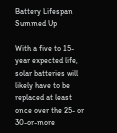Battery Lifespan Summed Up

With a five to 15-year expected life, solar batteries will likely have to be replaced at least once over the 25- or 30-or-more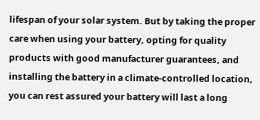lifespan of your solar system. But by taking the proper care when using your battery, opting for quality products with good manufacturer guarantees, and installing the battery in a climate-controlled location, you can rest assured your battery will last a long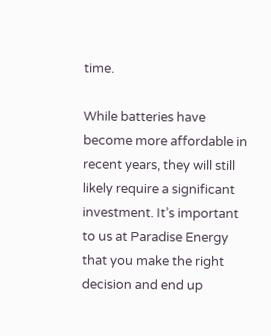time.

While batteries have become more affordable in recent years, they will still likely require a significant investment. It’s important to us at Paradise Energy that you make the right decision and end up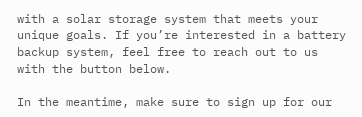with a solar storage system that meets your unique goals. If you’re interested in a battery backup system, feel free to reach out to us with the button below.

In the meantime, make sure to sign up for our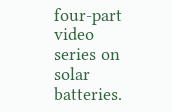four-part video series on solar batteries.